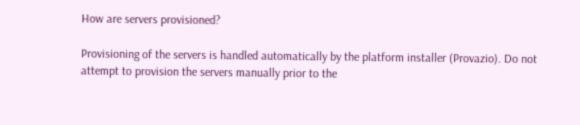How are servers provisioned?

Provisioning of the servers is handled automatically by the platform installer (Provazio). Do not attempt to provision the servers manually prior to the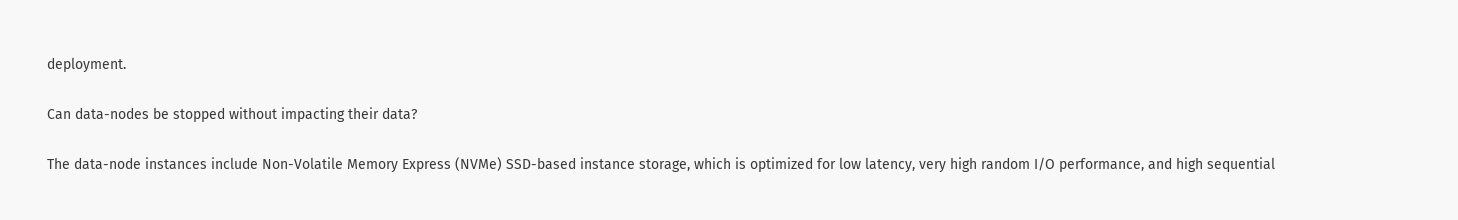deployment.

Can data-nodes be stopped without impacting their data?

The data-node instances include Non-Volatile Memory Express (NVMe) SSD-based instance storage, which is optimized for low latency, very high random I/O performance, and high sequential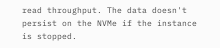read throughput. The data doesn't persist on the NVMe if the instance is stopped.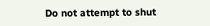Do not attempt to shut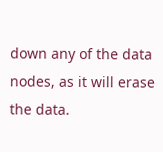down any of the data nodes, as it will erase the data.